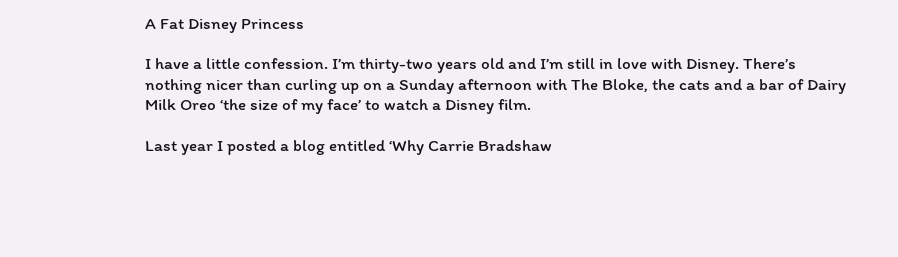A Fat Disney Princess

I have a little confession. I’m thirty-two years old and I’m still in love with Disney. There’s nothing nicer than curling up on a Sunday afternoon with The Bloke, the cats and a bar of Dairy Milk Oreo ‘the size of my face’ to watch a Disney film.

Last year I posted a blog entitled ‘Why Carrie Bradshaw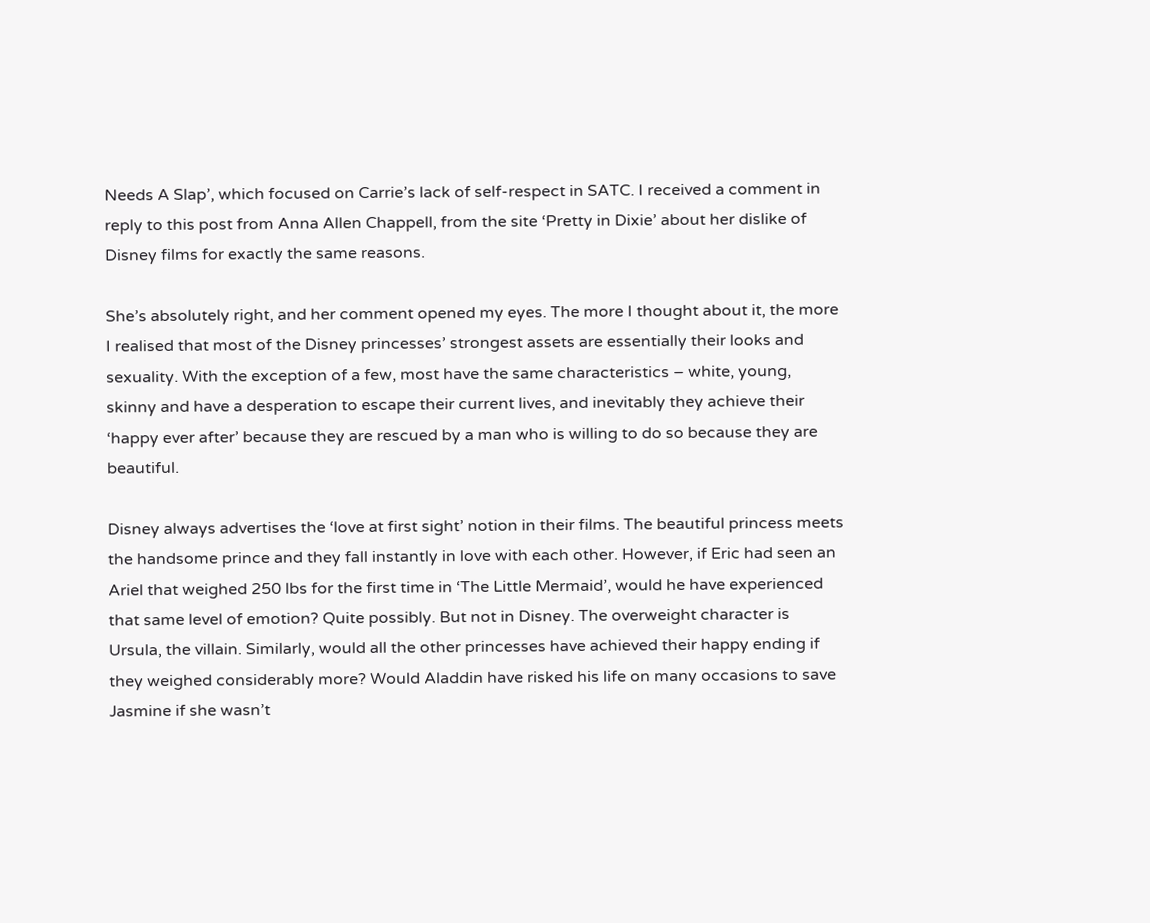Needs A Slap’, which focused on Carrie’s lack of self-respect in SATC. I received a comment in reply to this post from Anna Allen Chappell, from the site ‘Pretty in Dixie’ about her dislike of Disney films for exactly the same reasons.

She’s absolutely right, and her comment opened my eyes. The more I thought about it, the more I realised that most of the Disney princesses’ strongest assets are essentially their looks and sexuality. With the exception of a few, most have the same characteristics – white, young, skinny and have a desperation to escape their current lives, and inevitably they achieve their ‘happy ever after’ because they are rescued by a man who is willing to do so because they are beautiful.

Disney always advertises the ‘love at first sight’ notion in their films. The beautiful princess meets the handsome prince and they fall instantly in love with each other. However, if Eric had seen an Ariel that weighed 250 lbs for the first time in ‘The Little Mermaid’, would he have experienced that same level of emotion? Quite possibly. But not in Disney. The overweight character is Ursula, the villain. Similarly, would all the other princesses have achieved their happy ending if they weighed considerably more? Would Aladdin have risked his life on many occasions to save Jasmine if she wasn’t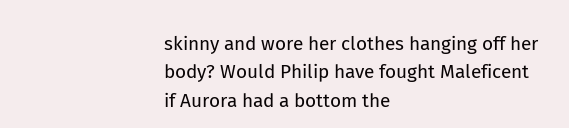skinny and wore her clothes hanging off her body? Would Philip have fought Maleficent if Aurora had a bottom the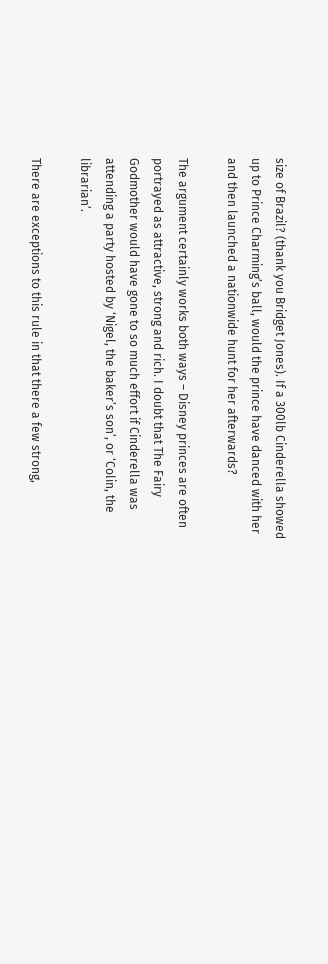size of Brazil? (thank you Bridget Jones). If a 300lb Cinderella showed up to Prince Charming’s ball, would the prince have danced with her and then launched a nationwide hunt for her afterwards?

The argument certainly works both ways – Disney princes are often portrayed as attractive, strong and rich. I doubt that The Fairy Godmother would have gone to so much effort if Cinderella was attending a party hosted by ‘Nigel, the baker’s son’, or ‘Colin, the librarian’.

There are exceptions to this rule in that there a few strong,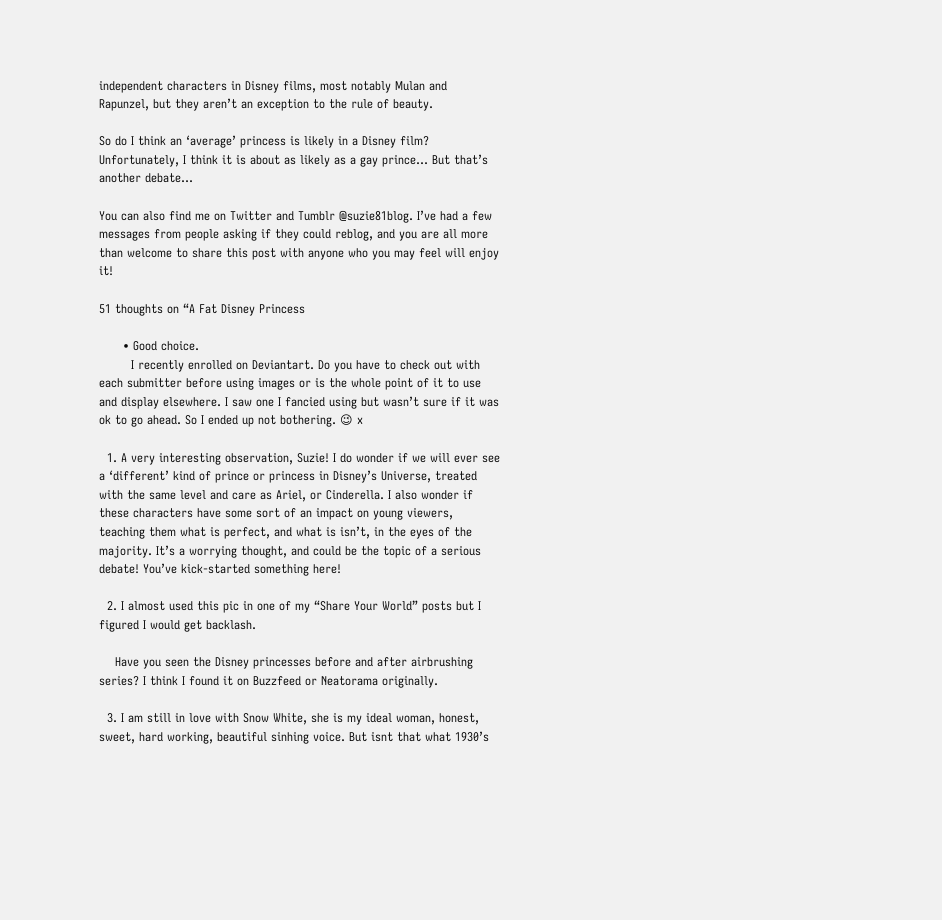independent characters in Disney films, most notably Mulan and Rapunzel, but they aren’t an exception to the rule of beauty.

So do I think an ‘average’ princess is likely in a Disney film? Unfortunately, I think it is about as likely as a gay prince… But that’s another debate…

You can also find me on Twitter and Tumblr @suzie81blog. I’ve had a few messages from people asking if they could reblog, and you are all more than welcome to share this post with anyone who you may feel will enjoy it!

51 thoughts on “A Fat Disney Princess

      • Good choice.
        I recently enrolled on Deviantart. Do you have to check out with each submitter before using images or is the whole point of it to use and display elsewhere. I saw one I fancied using but wasn’t sure if it was ok to go ahead. So I ended up not bothering. 😉 x

  1. A very interesting observation, Suzie! I do wonder if we will ever see a ‘different’ kind of prince or princess in Disney’s Universe, treated with the same level and care as Ariel, or Cinderella. I also wonder if these characters have some sort of an impact on young viewers, teaching them what is perfect, and what is isn’t, in the eyes of the majority. It’s a worrying thought, and could be the topic of a serious debate! You’ve kick-started something here!

  2. I almost used this pic in one of my “Share Your World” posts but I figured I would get backlash.

    Have you seen the Disney princesses before and after airbrushing series? I think I found it on Buzzfeed or Neatorama originally.

  3. I am still in love with Snow White, she is my ideal woman, honest, sweet, hard working, beautiful sinhing voice. But isnt that what 1930’s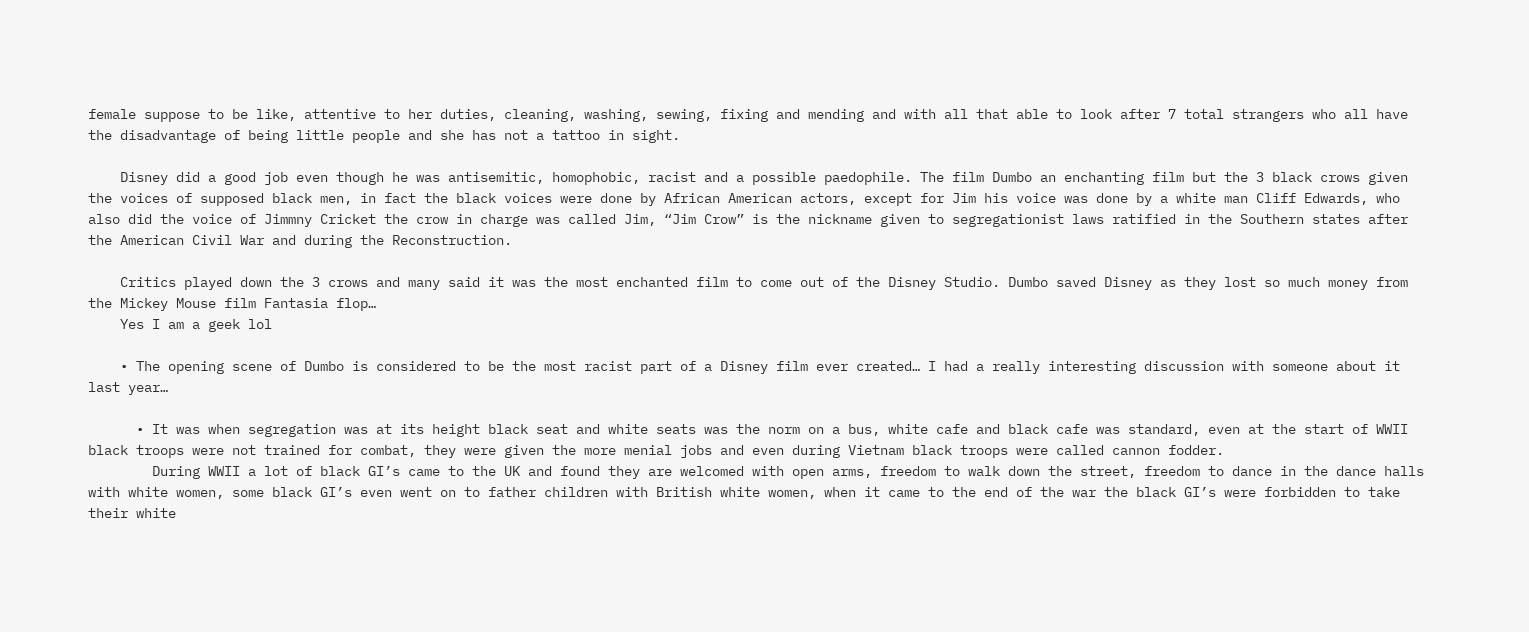female suppose to be like, attentive to her duties, cleaning, washing, sewing, fixing and mending and with all that able to look after 7 total strangers who all have the disadvantage of being little people and she has not a tattoo in sight.

    Disney did a good job even though he was antisemitic, homophobic, racist and a possible paedophile. The film Dumbo an enchanting film but the 3 black crows given the voices of supposed black men, in fact the black voices were done by African American actors, except for Jim his voice was done by a white man Cliff Edwards, who also did the voice of Jimmny Cricket the crow in charge was called Jim, “Jim Crow” is the nickname given to segregationist laws ratified in the Southern states after the American Civil War and during the Reconstruction.

    Critics played down the 3 crows and many said it was the most enchanted film to come out of the Disney Studio. Dumbo saved Disney as they lost so much money from the Mickey Mouse film Fantasia flop…
    Yes I am a geek lol

    • The opening scene of Dumbo is considered to be the most racist part of a Disney film ever created… I had a really interesting discussion with someone about it last year…

      • It was when segregation was at its height black seat and white seats was the norm on a bus, white cafe and black cafe was standard, even at the start of WWII black troops were not trained for combat, they were given the more menial jobs and even during Vietnam black troops were called cannon fodder.
        During WWII a lot of black GI’s came to the UK and found they are welcomed with open arms, freedom to walk down the street, freedom to dance in the dance halls with white women, some black GI’s even went on to father children with British white women, when it came to the end of the war the black GI’s were forbidden to take their white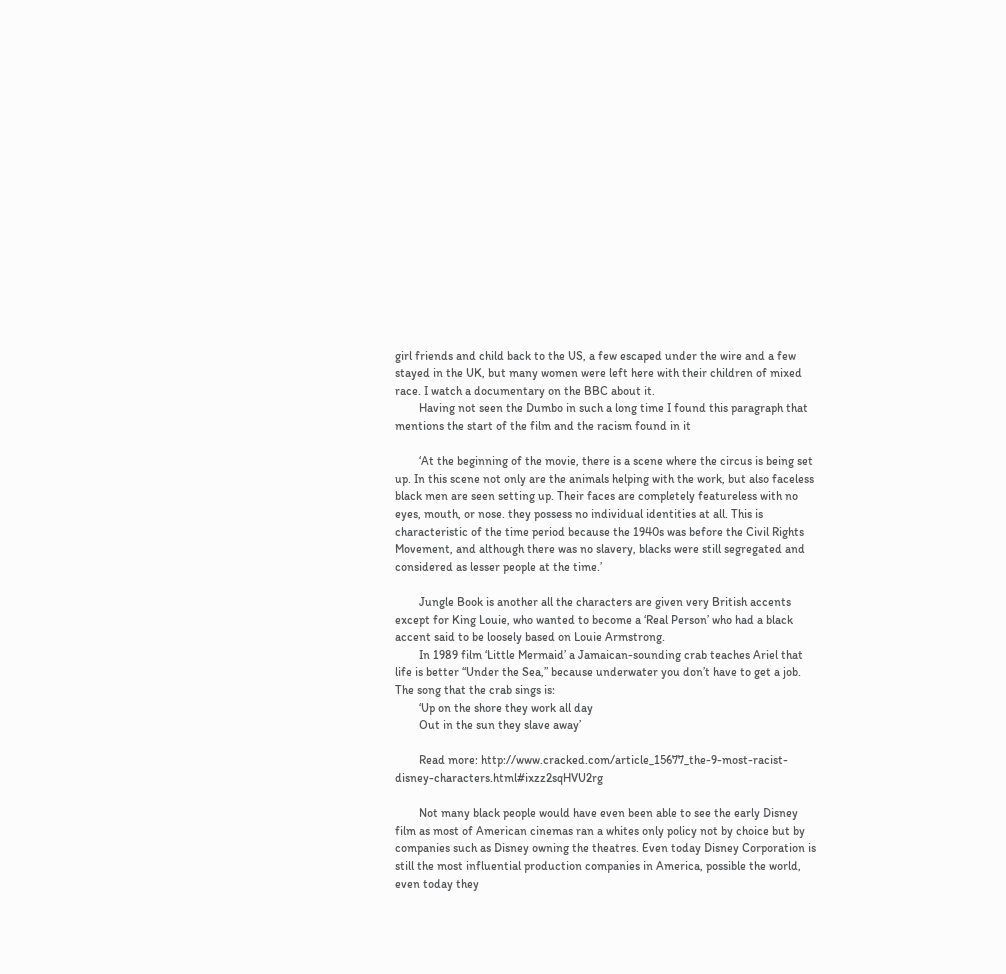girl friends and child back to the US, a few escaped under the wire and a few stayed in the UK, but many women were left here with their children of mixed race. I watch a documentary on the BBC about it.
        Having not seen the Dumbo in such a long time I found this paragraph that mentions the start of the film and the racism found in it

        ‘At the beginning of the movie, there is a scene where the circus is being set up. In this scene not only are the animals helping with the work, but also faceless black men are seen setting up. Their faces are completely featureless with no eyes, mouth, or nose. they possess no individual identities at all. This is characteristic of the time period because the 1940s was before the Civil Rights Movement, and although there was no slavery, blacks were still segregated and considered as lesser people at the time.’

        Jungle Book is another all the characters are given very British accents except for King Louie, who wanted to become a ‘Real Person’ who had a black accent said to be loosely based on Louie Armstrong.
        In 1989 film ‘Little Mermaid’ a Jamaican-sounding crab teaches Ariel that life is better “Under the Sea,” because underwater you don’t have to get a job. The song that the crab sings is:
        ‘Up on the shore they work all day
        Out in the sun they slave away’

        Read more: http://www.cracked.com/article_15677_the-9-most-racist-disney-characters.html#ixzz2sqHVU2rg

        Not many black people would have even been able to see the early Disney film as most of American cinemas ran a whites only policy not by choice but by companies such as Disney owning the theatres. Even today Disney Corporation is still the most influential production companies in America, possible the world, even today they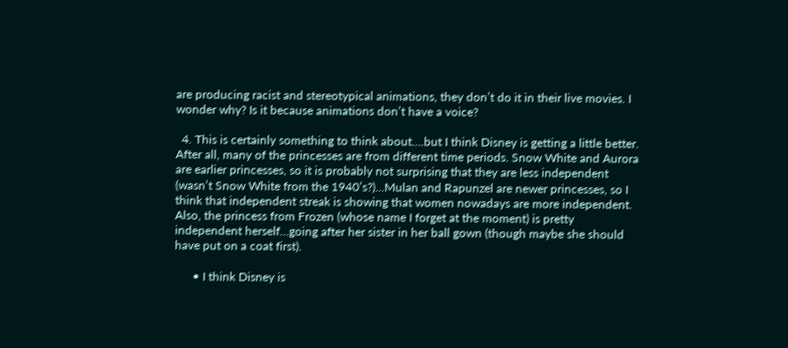are producing racist and stereotypical animations, they don’t do it in their live movies. I wonder why? Is it because animations don’t have a voice?

  4. This is certainly something to think about….but I think Disney is getting a little better. After all, many of the princesses are from different time periods. Snow White and Aurora are earlier princesses, so it is probably not surprising that they are less independent (wasn’t Snow White from the 1940’s?)…Mulan and Rapunzel are newer princesses, so I think that independent streak is showing that women nowadays are more independent. Also, the princess from Frozen (whose name I forget at the moment) is pretty independent herself…going after her sister in her ball gown (though maybe she should have put on a coat first).

      • I think Disney is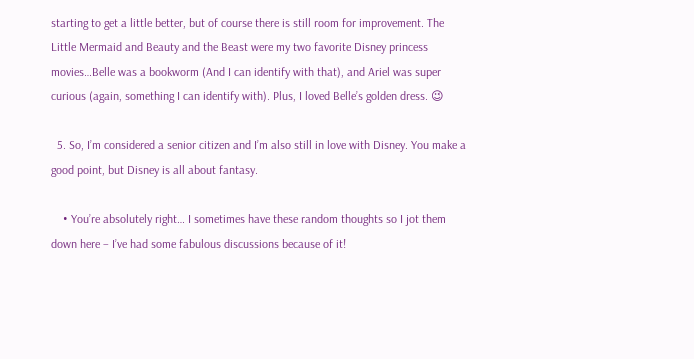starting to get a little better, but of course there is still room for improvement. The Little Mermaid and Beauty and the Beast were my two favorite Disney princess movies…Belle was a bookworm (And I can identify with that), and Ariel was super curious (again, something I can identify with). Plus, I loved Belle’s golden dress. 😉

  5. So, I’m considered a senior citizen and I’m also still in love with Disney. You make a good point, but Disney is all about fantasy.

    • You’re absolutely right… I sometimes have these random thoughts so I jot them down here – I’ve had some fabulous discussions because of it!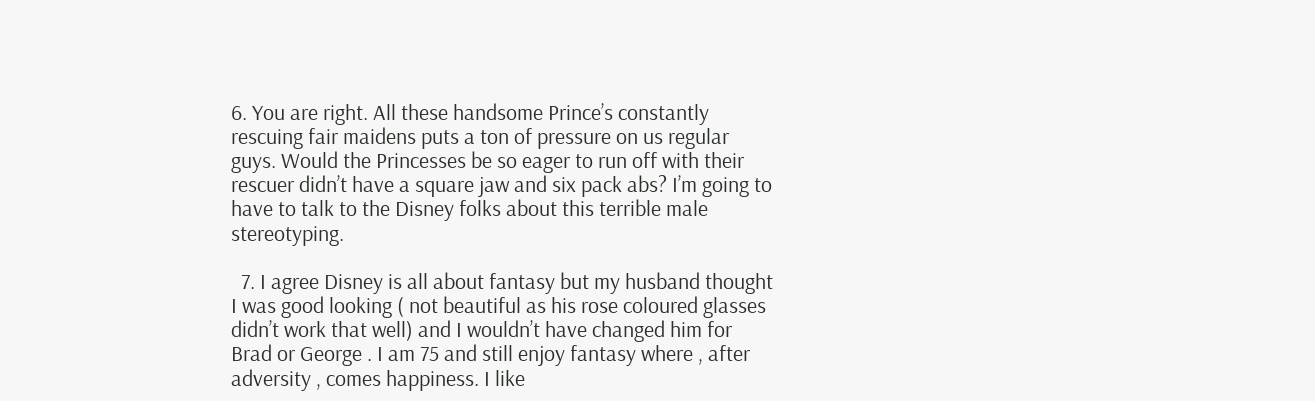6. You are right. All these handsome Prince’s constantly rescuing fair maidens puts a ton of pressure on us regular guys. Would the Princesses be so eager to run off with their rescuer didn’t have a square jaw and six pack abs? I’m going to have to talk to the Disney folks about this terrible male stereotyping.

  7. I agree Disney is all about fantasy but my husband thought I was good looking ( not beautiful as his rose coloured glasses didn’t work that well) and I wouldn’t have changed him for Brad or George . I am 75 and still enjoy fantasy where , after adversity , comes happiness. I like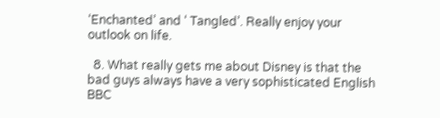‘Enchanted’ and ‘ Tangled’. Really enjoy your outlook on life.

  8. What really gets me about Disney is that the bad guys always have a very sophisticated English BBC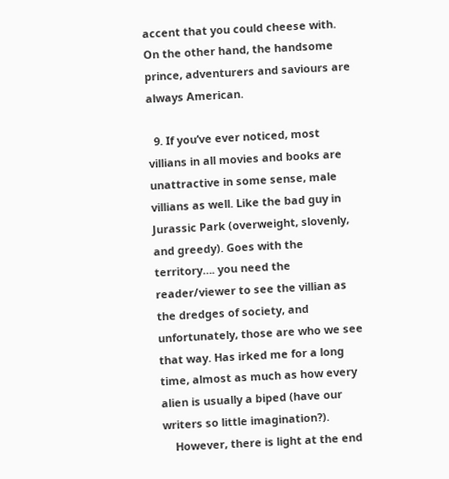accent that you could cheese with. On the other hand, the handsome prince, adventurers and saviours are always American.

  9. If you’ve ever noticed, most villians in all movies and books are unattractive in some sense, male villians as well. Like the bad guy in Jurassic Park (overweight, slovenly, and greedy). Goes with the territory…. you need the reader/viewer to see the villian as the dredges of society, and unfortunately, those are who we see that way. Has irked me for a long time, almost as much as how every alien is usually a biped (have our writers so little imagination?).
    However, there is light at the end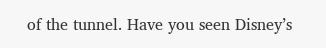of the tunnel. Have you seen Disney’s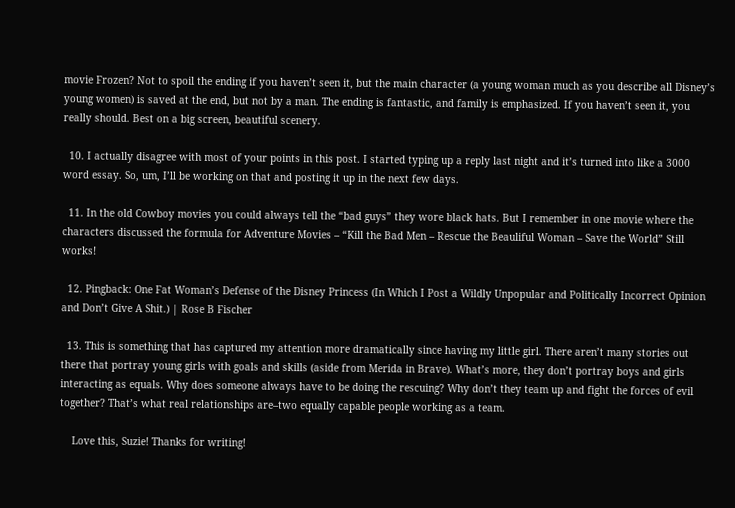movie Frozen? Not to spoil the ending if you haven’t seen it, but the main character (a young woman much as you describe all Disney’s young women) is saved at the end, but not by a man. The ending is fantastic, and family is emphasized. If you haven’t seen it, you really should. Best on a big screen, beautiful scenery.

  10. I actually disagree with most of your points in this post. I started typing up a reply last night and it’s turned into like a 3000 word essay. So, um, I’ll be working on that and posting it up in the next few days.

  11. In the old Cowboy movies you could always tell the “bad guys” they wore black hats. But I remember in one movie where the characters discussed the formula for Adventure Movies – “Kill the Bad Men – Rescue the Beauliful Woman – Save the World” Still works!

  12. Pingback: One Fat Woman’s Defense of the Disney Princess (In Which I Post a Wildly Unpopular and Politically Incorrect Opinion and Don’t Give A Shit.) | Rose B Fischer

  13. This is something that has captured my attention more dramatically since having my little girl. There aren’t many stories out there that portray young girls with goals and skills (aside from Merida in Brave). What’s more, they don’t portray boys and girls interacting as equals. Why does someone always have to be doing the rescuing? Why don’t they team up and fight the forces of evil together? That’s what real relationships are–two equally capable people working as a team.

    Love this, Suzie! Thanks for writing!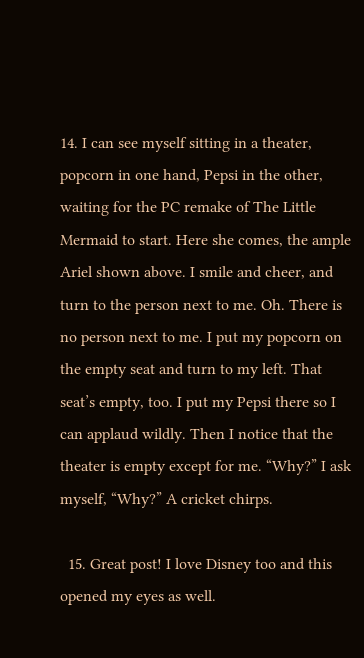14. I can see myself sitting in a theater, popcorn in one hand, Pepsi in the other, waiting for the PC remake of The Little Mermaid to start. Here she comes, the ample Ariel shown above. I smile and cheer, and turn to the person next to me. Oh. There is no person next to me. I put my popcorn on the empty seat and turn to my left. That seat’s empty, too. I put my Pepsi there so I can applaud wildly. Then I notice that the theater is empty except for me. “Why?” I ask myself, “Why?” A cricket chirps.

  15. Great post! I love Disney too and this opened my eyes as well.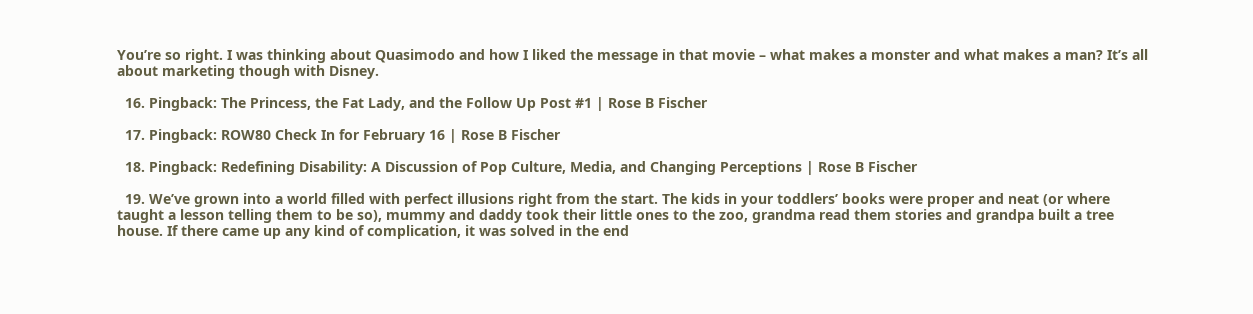You’re so right. I was thinking about Quasimodo and how I liked the message in that movie – what makes a monster and what makes a man? It’s all about marketing though with Disney.

  16. Pingback: The Princess, the Fat Lady, and the Follow Up Post #1 | Rose B Fischer

  17. Pingback: ROW80 Check In for February 16 | Rose B Fischer

  18. Pingback: Redefining Disability: A Discussion of Pop Culture, Media, and Changing Perceptions | Rose B Fischer

  19. We’ve grown into a world filled with perfect illusions right from the start. The kids in your toddlers’ books were proper and neat (or where taught a lesson telling them to be so), mummy and daddy took their little ones to the zoo, grandma read them stories and grandpa built a tree house. If there came up any kind of complication, it was solved in the end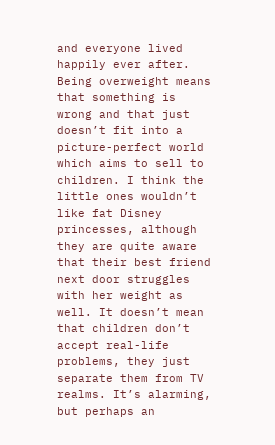and everyone lived happily ever after. Being overweight means that something is wrong and that just doesn’t fit into a picture-perfect world which aims to sell to children. I think the little ones wouldn’t like fat Disney princesses, although they are quite aware that their best friend next door struggles with her weight as well. It doesn’t mean that children don’t accept real-life problems, they just separate them from TV realms. It’s alarming, but perhaps an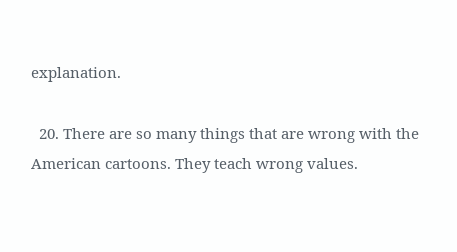explanation.

  20. There are so many things that are wrong with the American cartoons. They teach wrong values.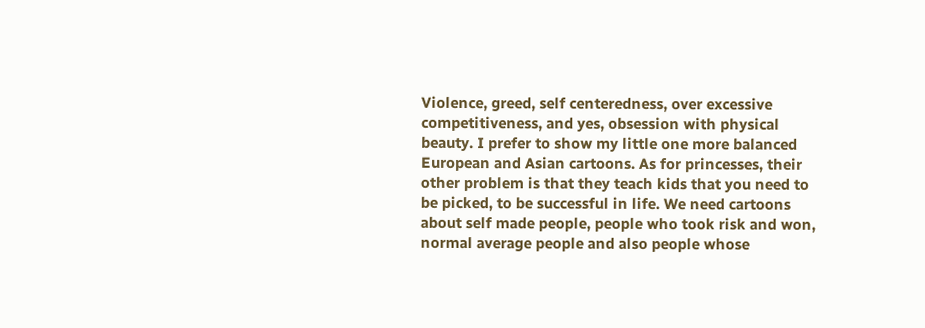Violence, greed, self centeredness, over excessive competitiveness, and yes, obsession with physical beauty. I prefer to show my little one more balanced European and Asian cartoons. As for princesses, their other problem is that they teach kids that you need to be picked, to be successful in life. We need cartoons about self made people, people who took risk and won, normal average people and also people whose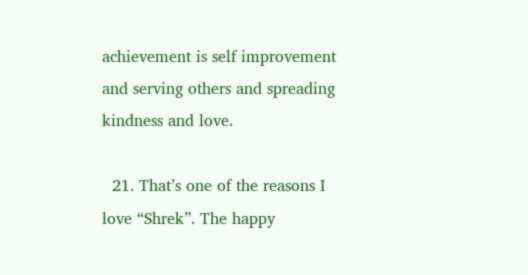achievement is self improvement and serving others and spreading kindness and love.

  21. That’s one of the reasons I love “Shrek”. The happy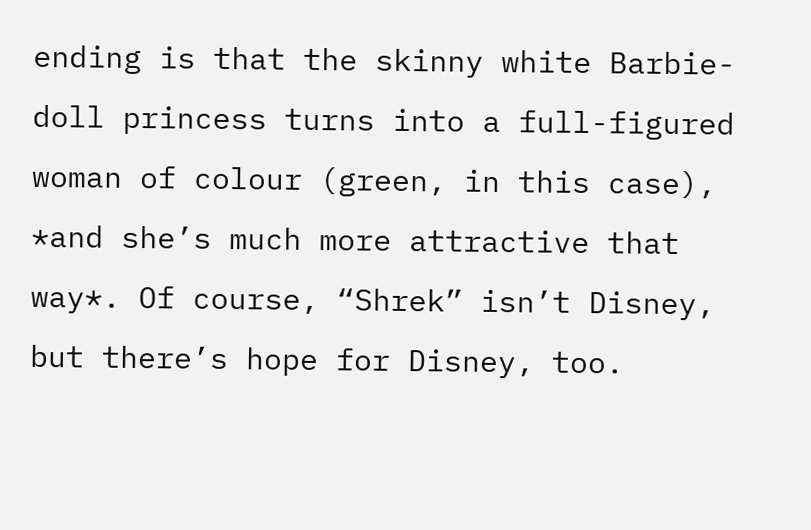ending is that the skinny white Barbie-doll princess turns into a full-figured woman of colour (green, in this case), *and she’s much more attractive that way*. Of course, “Shrek” isn’t Disney, but there’s hope for Disney, too.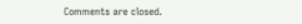Comments are closed.